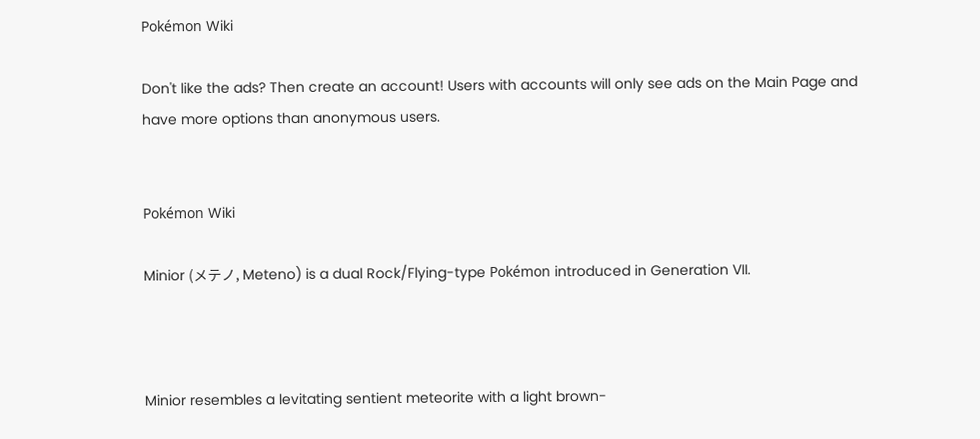Pokémon Wiki

Don't like the ads? Then create an account! Users with accounts will only see ads on the Main Page and have more options than anonymous users.


Pokémon Wiki

Minior (メテノ, Meteno) is a dual Rock/Flying-type Pokémon introduced in Generation VII.



Minior resembles a levitating sentient meteorite with a light brown-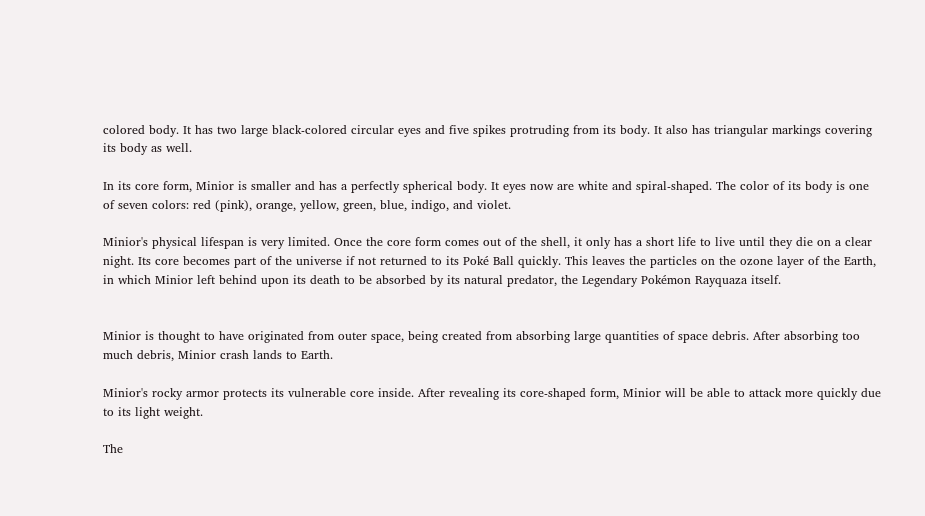colored body. It has two large black-colored circular eyes and five spikes protruding from its body. It also has triangular markings covering its body as well.

In its core form, Minior is smaller and has a perfectly spherical body. It eyes now are white and spiral-shaped. The color of its body is one of seven colors: red (pink), orange, yellow, green, blue, indigo, and violet.

Minior's physical lifespan is very limited. Once the core form comes out of the shell, it only has a short life to live until they die on a clear night. Its core becomes part of the universe if not returned to its Poké Ball quickly. This leaves the particles on the ozone layer of the Earth, in which Minior left behind upon its death to be absorbed by its natural predator, the Legendary Pokémon Rayquaza itself.


Minior is thought to have originated from outer space, being created from absorbing large quantities of space debris. After absorbing too much debris, Minior crash lands to Earth.

Minior's rocky armor protects its vulnerable core inside. After revealing its core-shaped form, Minior will be able to attack more quickly due to its light weight.

The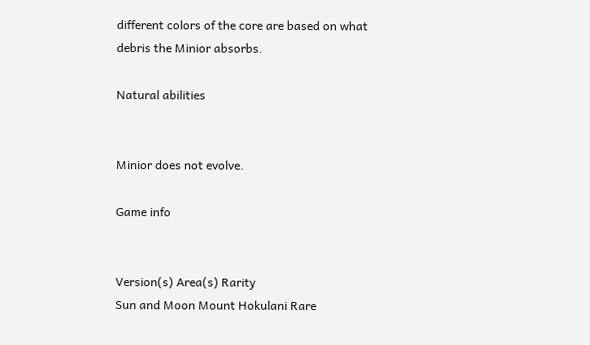different colors of the core are based on what debris the Minior absorbs.

Natural abilities


Minior does not evolve.

Game info


Version(s) Area(s) Rarity
Sun and Moon Mount Hokulani Rare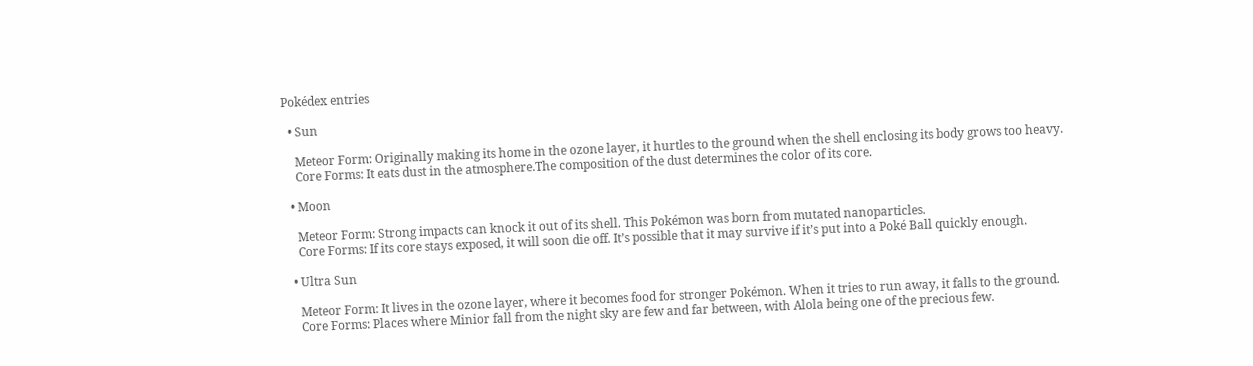Pokédex entries

  • Sun

    Meteor Form: Originally making its home in the ozone layer, it hurtles to the ground when the shell enclosing its body grows too heavy.
    Core Forms: It eats dust in the atmosphere.The composition of the dust determines the color of its core.

  • Moon

    Meteor Form: Strong impacts can knock it out of its shell. This Pokémon was born from mutated nanoparticles.
    Core Forms: If its core stays exposed, it will soon die off. It’s possible that it may survive if it’s put into a Poké Ball quickly enough.

  • Ultra Sun

    Meteor Form: It lives in the ozone layer, where it becomes food for stronger Pokémon. When it tries to run away, it falls to the ground.
    Core Forms: Places where Minior fall from the night sky are few and far between, with Alola being one of the precious few.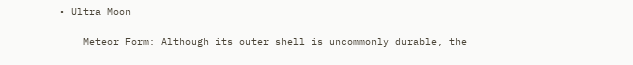• Ultra Moon

    Meteor Form: Although its outer shell is uncommonly durable, the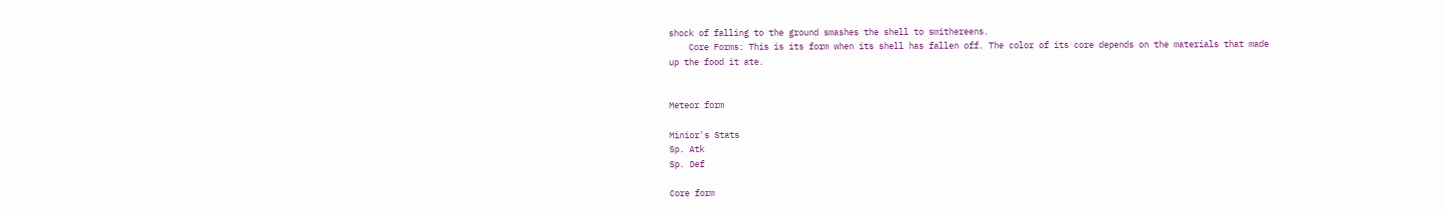shock of falling to the ground smashes the shell to smithereens.
    Core Forms: This is its form when its shell has fallen off. The color of its core depends on the materials that made up the food it ate.


Meteor form

Minior's Stats
Sp. Atk
Sp. Def

Core form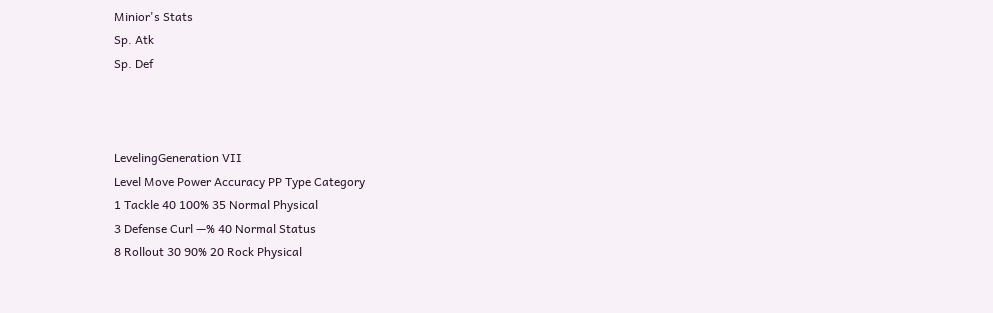Minior's Stats
Sp. Atk
Sp. Def



LevelingGeneration VII
Level Move Power Accuracy PP Type Category
1 Tackle 40 100% 35 Normal Physical
3 Defense Curl —% 40 Normal Status
8 Rollout 30 90% 20 Rock Physical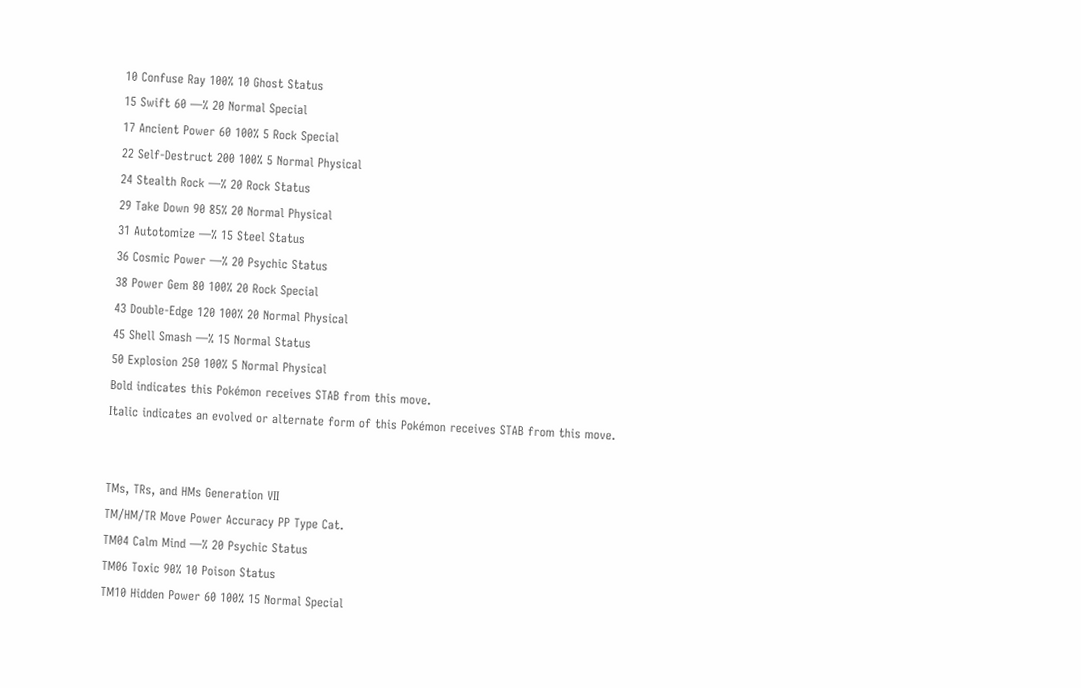10 Confuse Ray 100% 10 Ghost Status
15 Swift 60 —% 20 Normal Special
17 Ancient Power 60 100% 5 Rock Special
22 Self-Destruct 200 100% 5 Normal Physical
24 Stealth Rock —% 20 Rock Status
29 Take Down 90 85% 20 Normal Physical
31 Autotomize —% 15 Steel Status
36 Cosmic Power —% 20 Psychic Status
38 Power Gem 80 100% 20 Rock Special
43 Double-Edge 120 100% 20 Normal Physical
45 Shell Smash —% 15 Normal Status
50 Explosion 250 100% 5 Normal Physical
Bold indicates this Pokémon receives STAB from this move.
Italic indicates an evolved or alternate form of this Pokémon receives STAB from this move.


TMs, TRs, and HMs Generation VII
TM/HM/TR Move Power Accuracy PP Type Cat.
TM04 Calm Mind —% 20 Psychic Status
TM06 Toxic 90% 10 Poison Status
TM10 Hidden Power 60 100% 15 Normal Special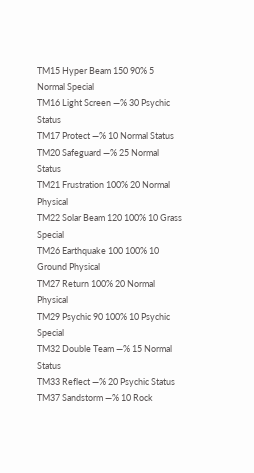TM15 Hyper Beam 150 90% 5 Normal Special
TM16 Light Screen —% 30 Psychic Status
TM17 Protect —% 10 Normal Status
TM20 Safeguard —% 25 Normal Status
TM21 Frustration 100% 20 Normal Physical
TM22 Solar Beam 120 100% 10 Grass Special
TM26 Earthquake 100 100% 10 Ground Physical
TM27 Return 100% 20 Normal Physical
TM29 Psychic 90 100% 10 Psychic Special
TM32 Double Team —% 15 Normal Status
TM33 Reflect —% 20 Psychic Status
TM37 Sandstorm —% 10 Rock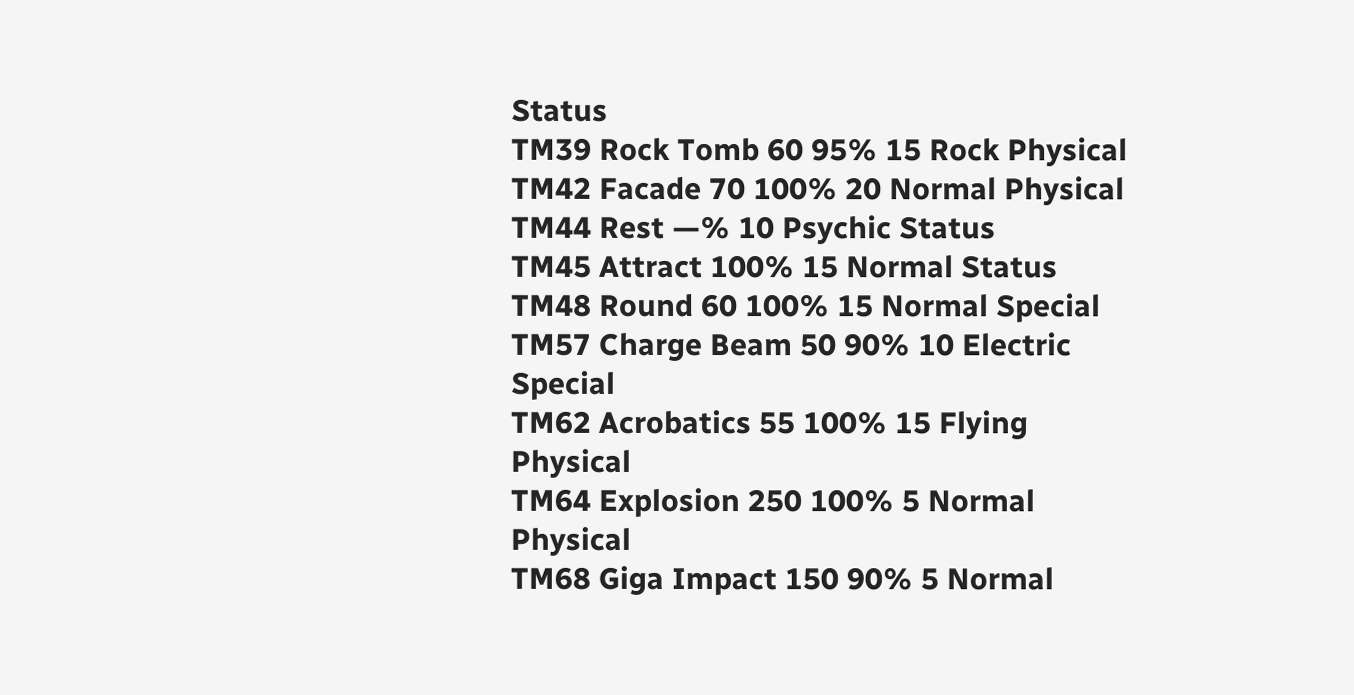Status
TM39 Rock Tomb 60 95% 15 Rock Physical
TM42 Facade 70 100% 20 Normal Physical
TM44 Rest —% 10 Psychic Status
TM45 Attract 100% 15 Normal Status
TM48 Round 60 100% 15 Normal Special
TM57 Charge Beam 50 90% 10 Electric Special
TM62 Acrobatics 55 100% 15 Flying Physical
TM64 Explosion 250 100% 5 Normal Physical
TM68 Giga Impact 150 90% 5 Normal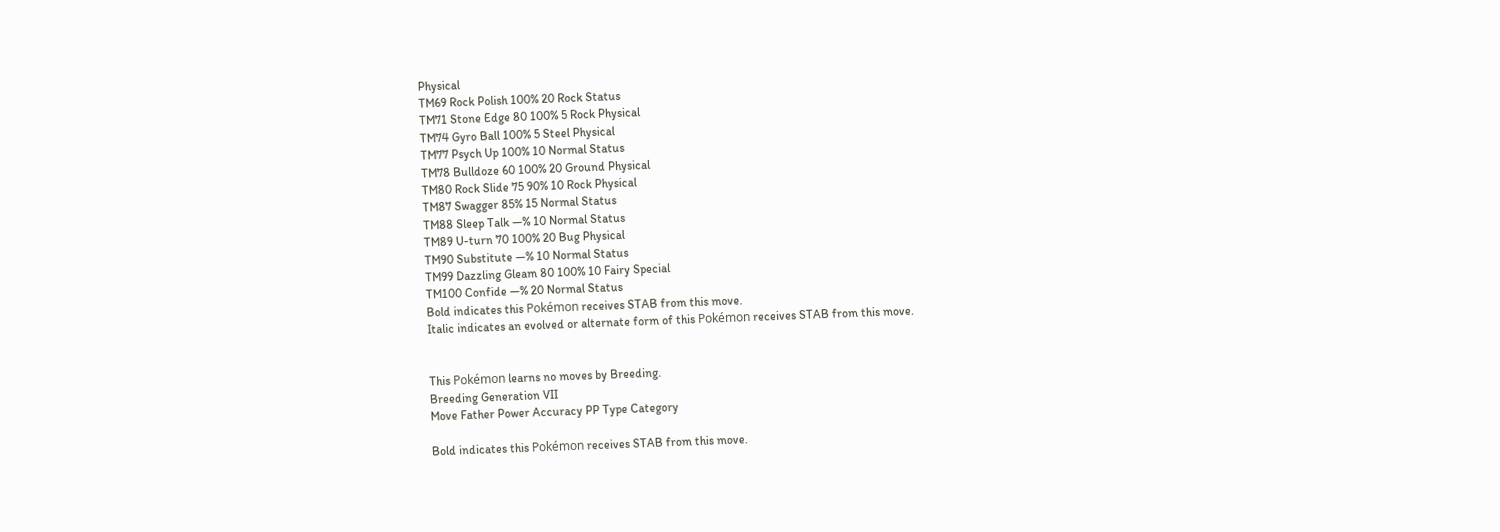Physical
TM69 Rock Polish 100% 20 Rock Status
TM71 Stone Edge 80 100% 5 Rock Physical
TM74 Gyro Ball 100% 5 Steel Physical
TM77 Psych Up 100% 10 Normal Status
TM78 Bulldoze 60 100% 20 Ground Physical
TM80 Rock Slide 75 90% 10 Rock Physical
TM87 Swagger 85% 15 Normal Status
TM88 Sleep Talk —% 10 Normal Status
TM89 U-turn 70 100% 20 Bug Physical
TM90 Substitute —% 10 Normal Status
TM99 Dazzling Gleam 80 100% 10 Fairy Special
TM100 Confide —% 20 Normal Status
Bold indicates this Pokémon receives STAB from this move.
Italic indicates an evolved or alternate form of this Pokémon receives STAB from this move.


This Pokémon learns no moves by Breeding.
Breeding Generation VII
Move Father Power Accuracy PP Type Category

Bold indicates this Pokémon receives STAB from this move.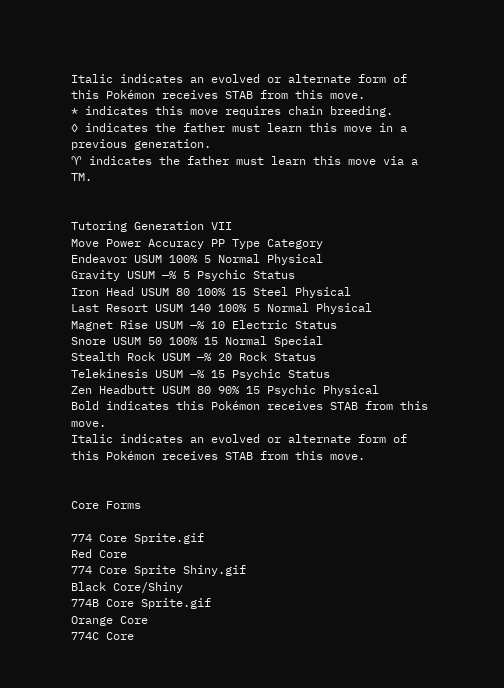Italic indicates an evolved or alternate form of this Pokémon receives STAB from this move.
* indicates this move requires chain breeding.
◊ indicates the father must learn this move in a previous generation.
♈ indicates the father must learn this move via a TM.


Tutoring Generation VII
Move Power Accuracy PP Type Category
Endeavor USUM 100% 5 Normal Physical
Gravity USUM —% 5 Psychic Status
Iron Head USUM 80 100% 15 Steel Physical
Last Resort USUM 140 100% 5 Normal Physical
Magnet Rise USUM —% 10 Electric Status
Snore USUM 50 100% 15 Normal Special
Stealth Rock USUM —% 20 Rock Status
Telekinesis USUM —% 15 Psychic Status
Zen Headbutt USUM 80 90% 15 Psychic Physical
Bold indicates this Pokémon receives STAB from this move.
Italic indicates an evolved or alternate form of this Pokémon receives STAB from this move.


Core Forms

774 Core Sprite.gif
Red Core
774 Core Sprite Shiny.gif
Black Core/Shiny
774B Core Sprite.gif
Orange Core
774C Core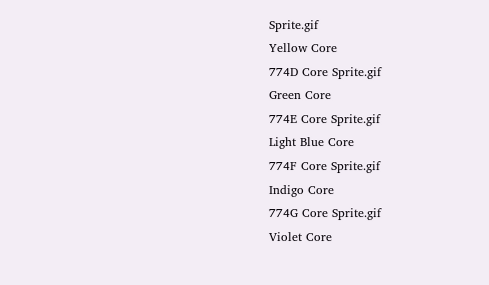Sprite.gif
Yellow Core
774D Core Sprite.gif
Green Core
774E Core Sprite.gif
Light Blue Core
774F Core Sprite.gif
Indigo Core
774G Core Sprite.gif
Violet Core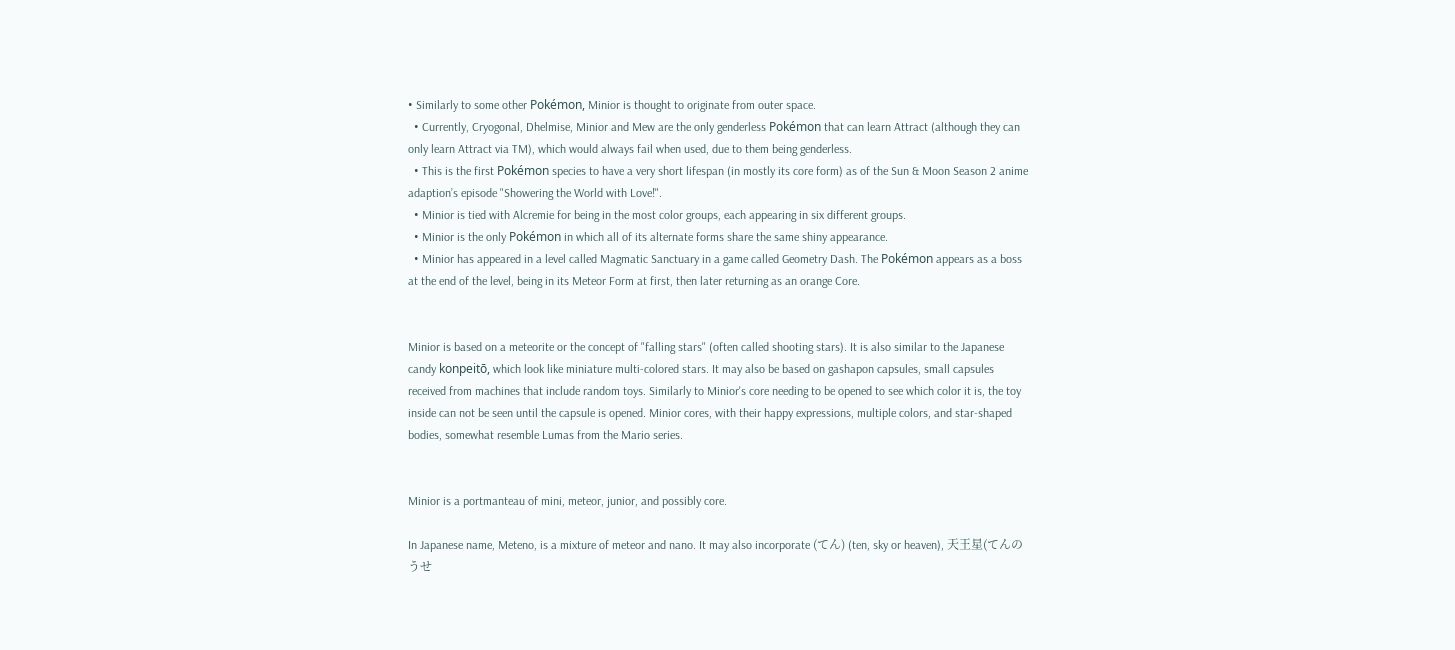• Similarly to some other Pokémon, Minior is thought to originate from outer space.
  • Currently, Cryogonal, Dhelmise, Minior and Mew are the only genderless Pokémon that can learn Attract (although they can only learn Attract via TM), which would always fail when used, due to them being genderless.
  • This is the first Pokémon species to have a very short lifespan (in mostly its core form) as of the Sun & Moon Season 2 anime adaption’s episode "Showering the World with Love!".
  • Minior is tied with Alcremie for being in the most color groups, each appearing in six different groups.
  • Minior is the only Pokémon in which all of its alternate forms share the same shiny appearance.
  • Minior has appeared in a level called Magmatic Sanctuary in a game called Geometry Dash. The Pokémon appears as a boss at the end of the level, being in its Meteor Form at first, then later returning as an orange Core.


Minior is based on a meteorite or the concept of "falling stars" (often called shooting stars). It is also similar to the Japanese candy konpeitō, which look like miniature multi-colored stars. It may also be based on gashapon capsules, small capsules received from machines that include random toys. Similarly to Minior's core needing to be opened to see which color it is, the toy inside can not be seen until the capsule is opened. Minior cores, with their happy expressions, multiple colors, and star-shaped bodies, somewhat resemble Lumas from the Mario series.


Minior is a portmanteau of mini, meteor, junior, and possibly core.

In Japanese name, Meteno, is a mixture of meteor and nano. It may also incorporate (てん) (ten, sky or heaven), 天王星(てんのうせ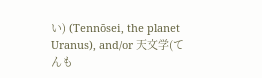い) (Tennōsei, the planet Uranus), and/or 天文学(てんも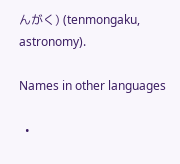んがく) (tenmongaku, astronomy).

Names in other languages

  •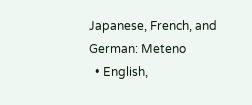Japanese, French, and German: Meteno
  • English,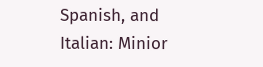Spanish, and Italian: Minior